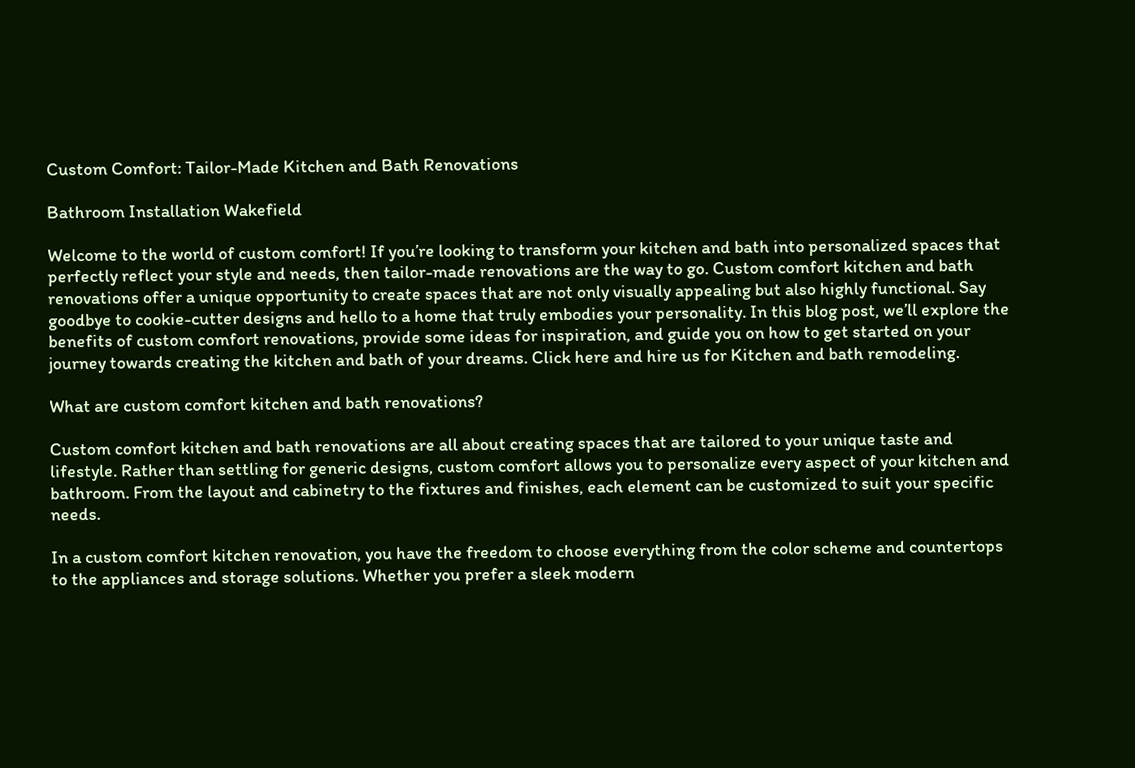Custom Comfort: Tailor-Made Kitchen and Bath Renovations

Bathroom Installation Wakefield

Welcome to the world of custom comfort! If you’re looking to transform your kitchen and bath into personalized spaces that perfectly reflect your style and needs, then tailor-made renovations are the way to go. Custom comfort kitchen and bath renovations offer a unique opportunity to create spaces that are not only visually appealing but also highly functional. Say goodbye to cookie-cutter designs and hello to a home that truly embodies your personality. In this blog post, we’ll explore the benefits of custom comfort renovations, provide some ideas for inspiration, and guide you on how to get started on your journey towards creating the kitchen and bath of your dreams. Click here and hire us for Kitchen and bath remodeling.

What are custom comfort kitchen and bath renovations?

Custom comfort kitchen and bath renovations are all about creating spaces that are tailored to your unique taste and lifestyle. Rather than settling for generic designs, custom comfort allows you to personalize every aspect of your kitchen and bathroom. From the layout and cabinetry to the fixtures and finishes, each element can be customized to suit your specific needs.

In a custom comfort kitchen renovation, you have the freedom to choose everything from the color scheme and countertops to the appliances and storage solutions. Whether you prefer a sleek modern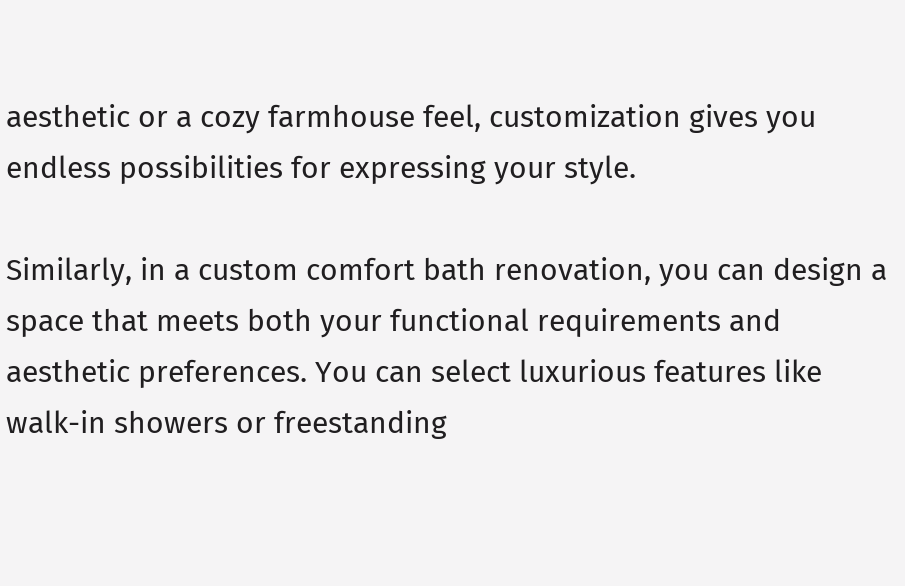aesthetic or a cozy farmhouse feel, customization gives you endless possibilities for expressing your style.

Similarly, in a custom comfort bath renovation, you can design a space that meets both your functional requirements and aesthetic preferences. You can select luxurious features like walk-in showers or freestanding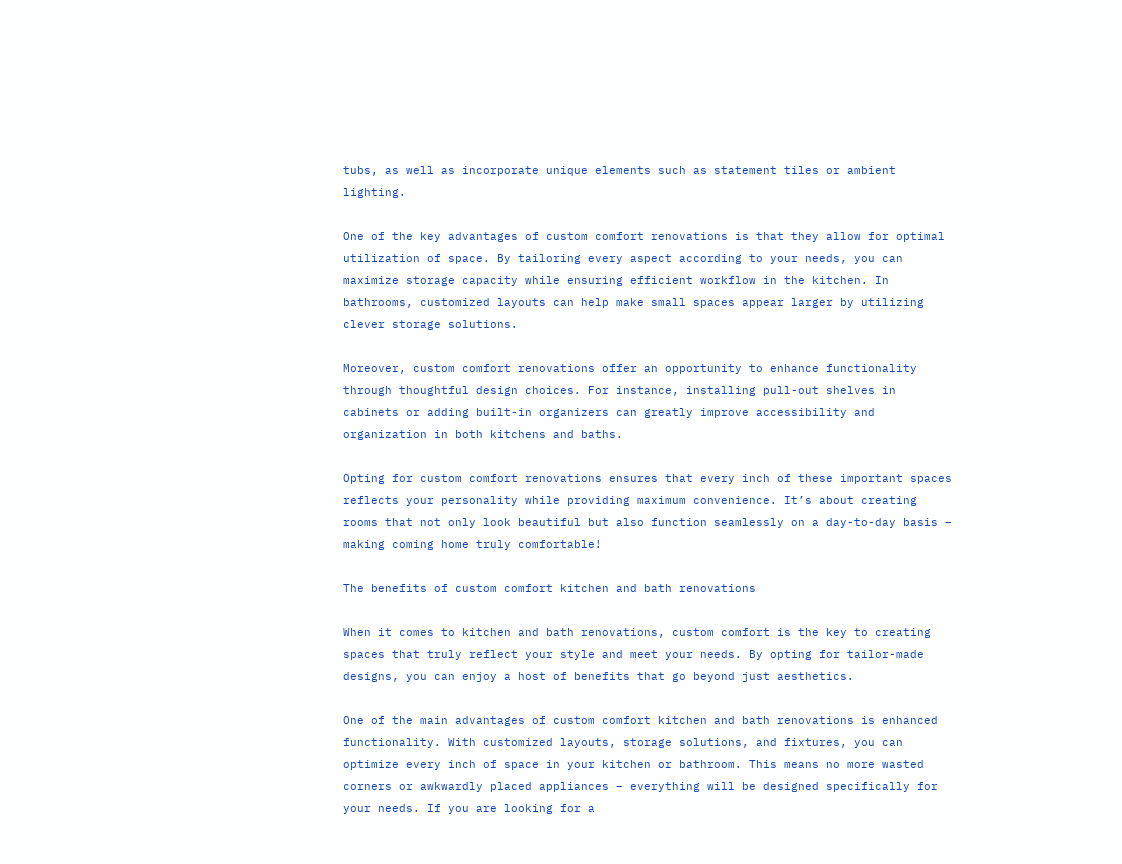tubs, as well as incorporate unique elements such as statement tiles or ambient lighting.

One of the key advantages of custom comfort renovations is that they allow for optimal utilization of space. By tailoring every aspect according to your needs, you can maximize storage capacity while ensuring efficient workflow in the kitchen. In bathrooms, customized layouts can help make small spaces appear larger by utilizing clever storage solutions.

Moreover, custom comfort renovations offer an opportunity to enhance functionality through thoughtful design choices. For instance, installing pull-out shelves in cabinets or adding built-in organizers can greatly improve accessibility and organization in both kitchens and baths.

Opting for custom comfort renovations ensures that every inch of these important spaces reflects your personality while providing maximum convenience. It’s about creating rooms that not only look beautiful but also function seamlessly on a day-to-day basis – making coming home truly comfortable!

The benefits of custom comfort kitchen and bath renovations

When it comes to kitchen and bath renovations, custom comfort is the key to creating spaces that truly reflect your style and meet your needs. By opting for tailor-made designs, you can enjoy a host of benefits that go beyond just aesthetics.

One of the main advantages of custom comfort kitchen and bath renovations is enhanced functionality. With customized layouts, storage solutions, and fixtures, you can optimize every inch of space in your kitchen or bathroom. This means no more wasted corners or awkwardly placed appliances – everything will be designed specifically for your needs. If you are looking for a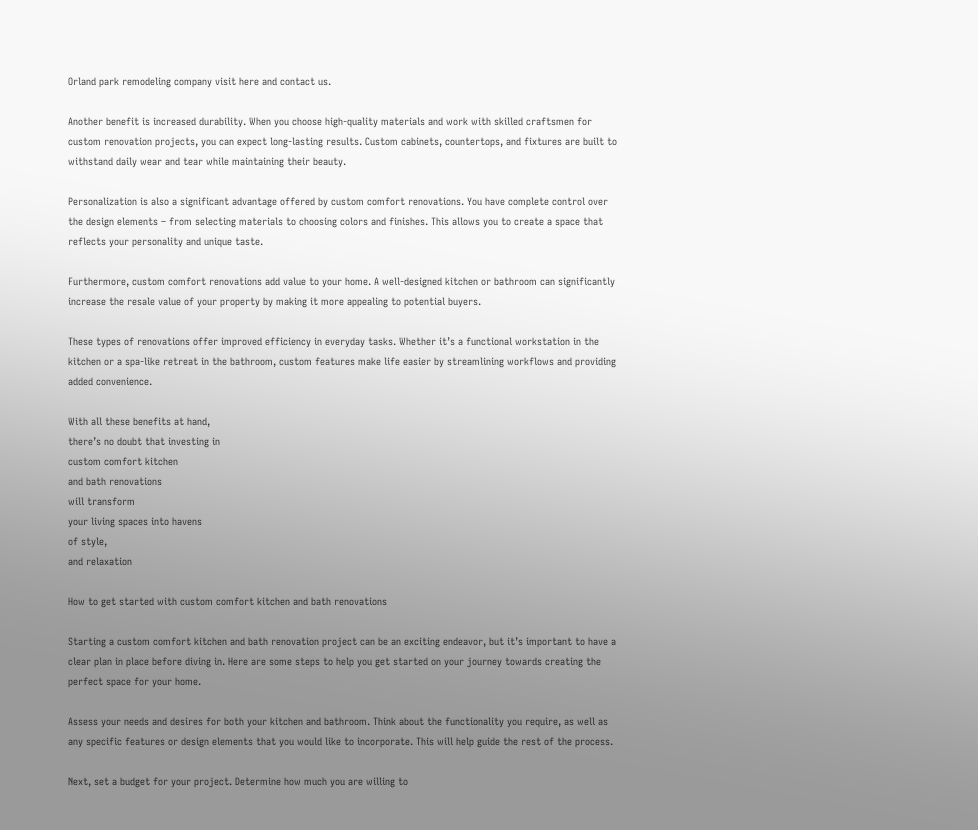Orland park remodeling company visit here and contact us.

Another benefit is increased durability. When you choose high-quality materials and work with skilled craftsmen for custom renovation projects, you can expect long-lasting results. Custom cabinets, countertops, and fixtures are built to withstand daily wear and tear while maintaining their beauty.

Personalization is also a significant advantage offered by custom comfort renovations. You have complete control over the design elements – from selecting materials to choosing colors and finishes. This allows you to create a space that reflects your personality and unique taste.

Furthermore, custom comfort renovations add value to your home. A well-designed kitchen or bathroom can significantly increase the resale value of your property by making it more appealing to potential buyers.

These types of renovations offer improved efficiency in everyday tasks. Whether it’s a functional workstation in the kitchen or a spa-like retreat in the bathroom, custom features make life easier by streamlining workflows and providing added convenience.

With all these benefits at hand,
there’s no doubt that investing in
custom comfort kitchen
and bath renovations
will transform
your living spaces into havens
of style,
and relaxation

How to get started with custom comfort kitchen and bath renovations

Starting a custom comfort kitchen and bath renovation project can be an exciting endeavor, but it’s important to have a clear plan in place before diving in. Here are some steps to help you get started on your journey towards creating the perfect space for your home.

Assess your needs and desires for both your kitchen and bathroom. Think about the functionality you require, as well as any specific features or design elements that you would like to incorporate. This will help guide the rest of the process.

Next, set a budget for your project. Determine how much you are willing to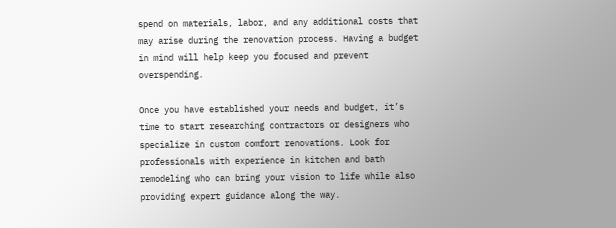spend on materials, labor, and any additional costs that may arise during the renovation process. Having a budget in mind will help keep you focused and prevent overspending.

Once you have established your needs and budget, it’s time to start researching contractors or designers who specialize in custom comfort renovations. Look for professionals with experience in kitchen and bath remodeling who can bring your vision to life while also providing expert guidance along the way.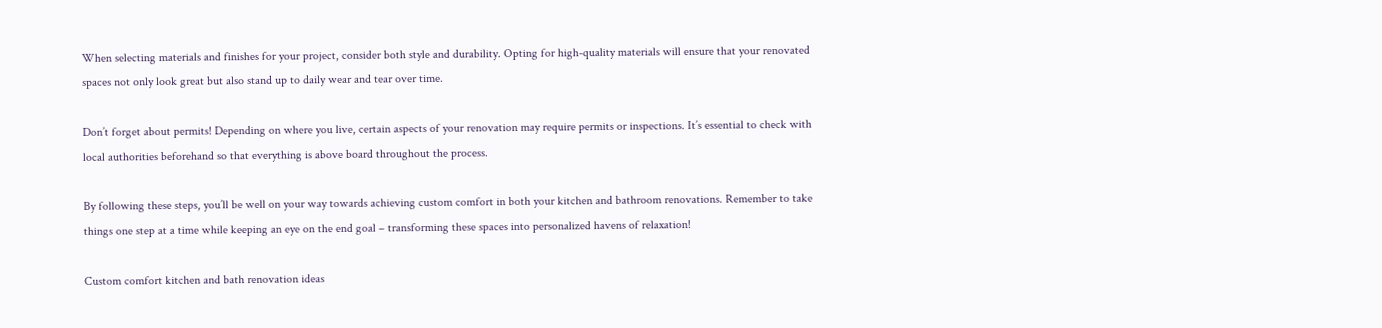When selecting materials and finishes for your project, consider both style and durability. Opting for high-quality materials will ensure that your renovated spaces not only look great but also stand up to daily wear and tear over time.

Don’t forget about permits! Depending on where you live, certain aspects of your renovation may require permits or inspections. It’s essential to check with local authorities beforehand so that everything is above board throughout the process.

By following these steps, you’ll be well on your way towards achieving custom comfort in both your kitchen and bathroom renovations. Remember to take things one step at a time while keeping an eye on the end goal – transforming these spaces into personalized havens of relaxation!

Custom comfort kitchen and bath renovation ideas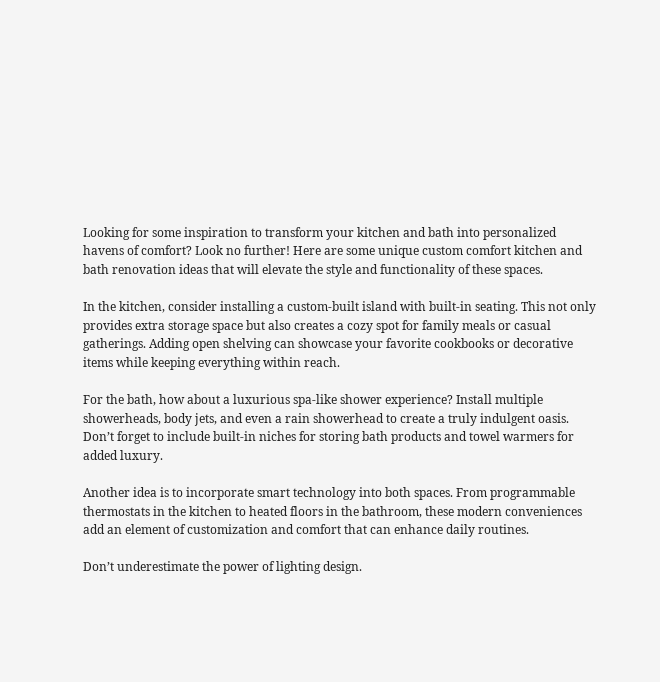Looking for some inspiration to transform your kitchen and bath into personalized havens of comfort? Look no further! Here are some unique custom comfort kitchen and bath renovation ideas that will elevate the style and functionality of these spaces.

In the kitchen, consider installing a custom-built island with built-in seating. This not only provides extra storage space but also creates a cozy spot for family meals or casual gatherings. Adding open shelving can showcase your favorite cookbooks or decorative items while keeping everything within reach.

For the bath, how about a luxurious spa-like shower experience? Install multiple showerheads, body jets, and even a rain showerhead to create a truly indulgent oasis. Don’t forget to include built-in niches for storing bath products and towel warmers for added luxury.

Another idea is to incorporate smart technology into both spaces. From programmable thermostats in the kitchen to heated floors in the bathroom, these modern conveniences add an element of customization and comfort that can enhance daily routines.

Don’t underestimate the power of lighting design.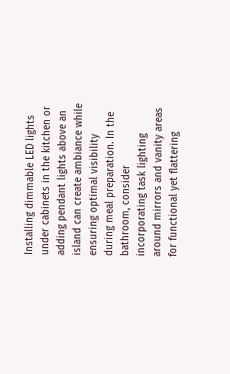Installing dimmable LED lights under cabinets in the kitchen or adding pendant lights above an island can create ambiance while ensuring optimal visibility during meal preparation. In the bathroom, consider incorporating task lighting around mirrors and vanity areas for functional yet flattering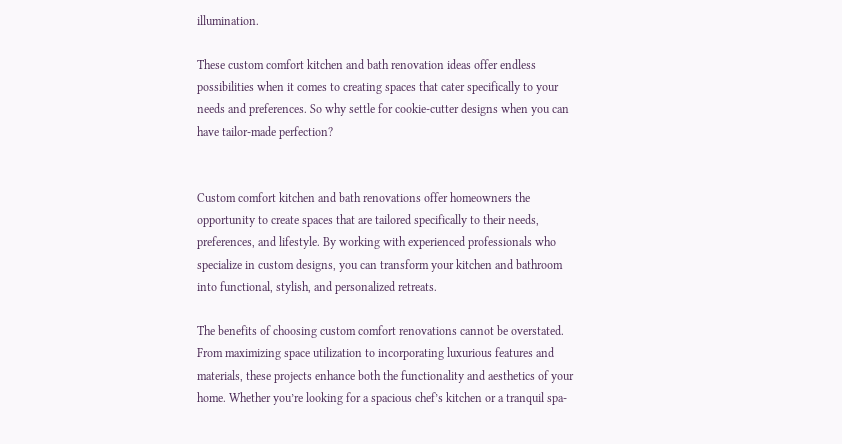illumination.

These custom comfort kitchen and bath renovation ideas offer endless possibilities when it comes to creating spaces that cater specifically to your needs and preferences. So why settle for cookie-cutter designs when you can have tailor-made perfection?


Custom comfort kitchen and bath renovations offer homeowners the opportunity to create spaces that are tailored specifically to their needs, preferences, and lifestyle. By working with experienced professionals who specialize in custom designs, you can transform your kitchen and bathroom into functional, stylish, and personalized retreats.

The benefits of choosing custom comfort renovations cannot be overstated. From maximizing space utilization to incorporating luxurious features and materials, these projects enhance both the functionality and aesthetics of your home. Whether you’re looking for a spacious chef’s kitchen or a tranquil spa-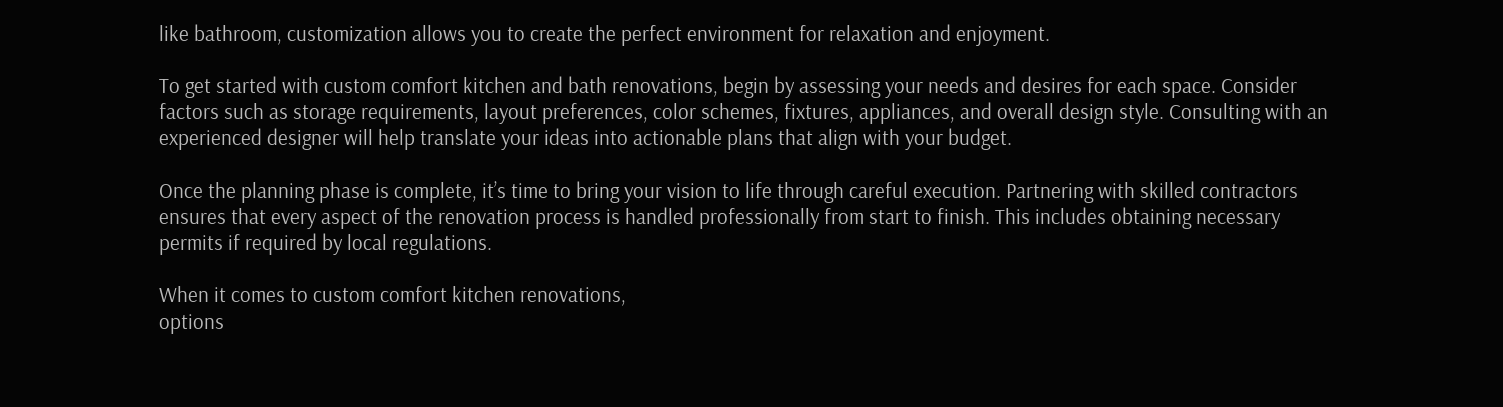like bathroom, customization allows you to create the perfect environment for relaxation and enjoyment.

To get started with custom comfort kitchen and bath renovations, begin by assessing your needs and desires for each space. Consider factors such as storage requirements, layout preferences, color schemes, fixtures, appliances, and overall design style. Consulting with an experienced designer will help translate your ideas into actionable plans that align with your budget.

Once the planning phase is complete, it’s time to bring your vision to life through careful execution. Partnering with skilled contractors ensures that every aspect of the renovation process is handled professionally from start to finish. This includes obtaining necessary permits if required by local regulations.

When it comes to custom comfort kitchen renovations,
options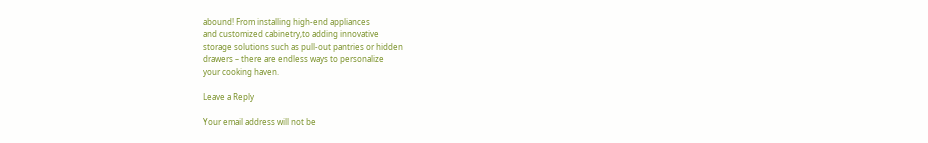abound! From installing high-end appliances
and customized cabinetry,to adding innovative
storage solutions such as pull-out pantries or hidden
drawers – there are endless ways to personalize
your cooking haven.

Leave a Reply

Your email address will not be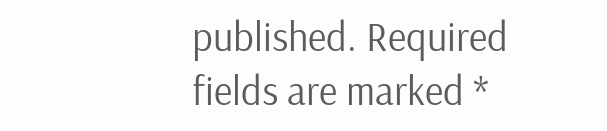published. Required fields are marked *